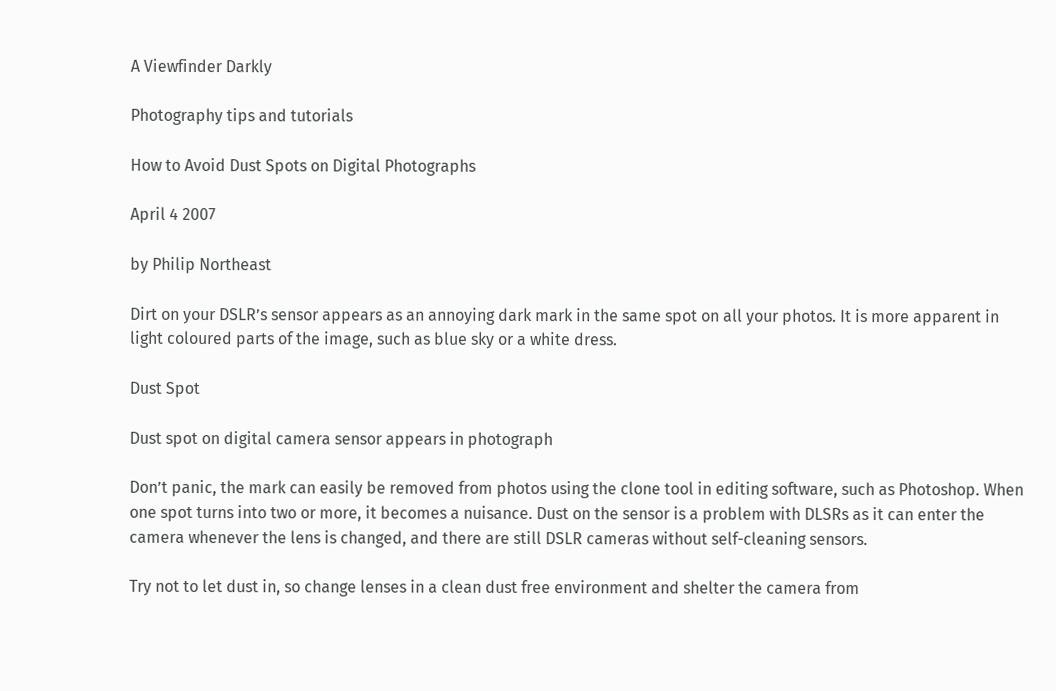A Viewfinder Darkly

Photography tips and tutorials

How to Avoid Dust Spots on Digital Photographs

April 4 2007

by Philip Northeast

Dirt on your DSLR’s sensor appears as an annoying dark mark in the same spot on all your photos. It is more apparent in light coloured parts of the image, such as blue sky or a white dress.

Dust Spot

Dust spot on digital camera sensor appears in photograph

Don’t panic, the mark can easily be removed from photos using the clone tool in editing software, such as Photoshop. When one spot turns into two or more, it becomes a nuisance. Dust on the sensor is a problem with DLSRs as it can enter the camera whenever the lens is changed, and there are still DSLR cameras without self-cleaning sensors.

Try not to let dust in, so change lenses in a clean dust free environment and shelter the camera from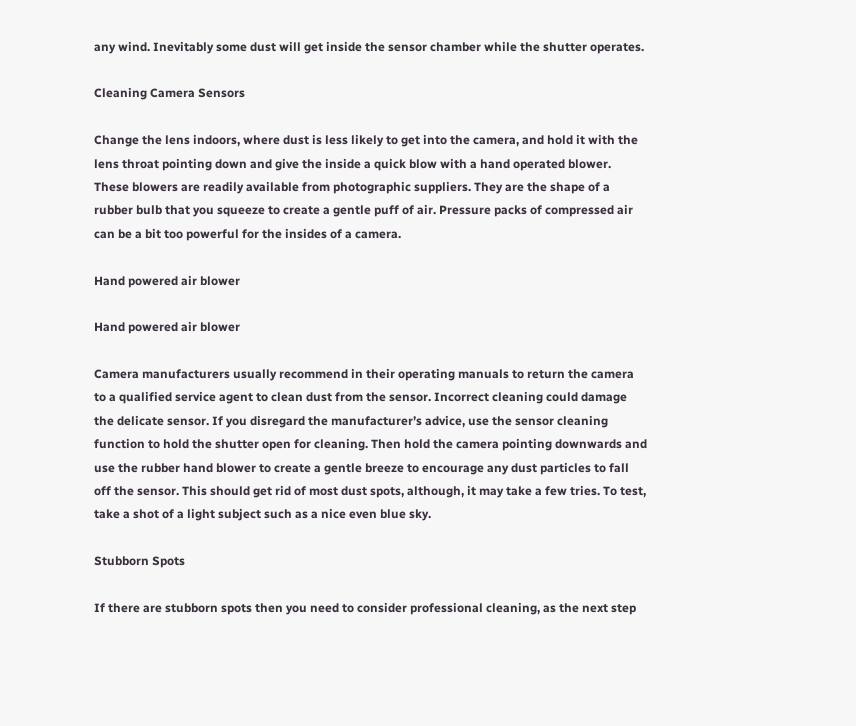any wind. Inevitably some dust will get inside the sensor chamber while the shutter operates.

Cleaning Camera Sensors

Change the lens indoors, where dust is less likely to get into the camera, and hold it with the lens throat pointing down and give the inside a quick blow with a hand operated blower. These blowers are readily available from photographic suppliers. They are the shape of a rubber bulb that you squeeze to create a gentle puff of air. Pressure packs of compressed air can be a bit too powerful for the insides of a camera.

Hand powered air blower

Hand powered air blower

Camera manufacturers usually recommend in their operating manuals to return the camera to a qualified service agent to clean dust from the sensor. Incorrect cleaning could damage the delicate sensor. If you disregard the manufacturer’s advice, use the sensor cleaning function to hold the shutter open for cleaning. Then hold the camera pointing downwards and use the rubber hand blower to create a gentle breeze to encourage any dust particles to fall off the sensor. This should get rid of most dust spots, although, it may take a few tries. To test, take a shot of a light subject such as a nice even blue sky.

Stubborn Spots

If there are stubborn spots then you need to consider professional cleaning, as the next step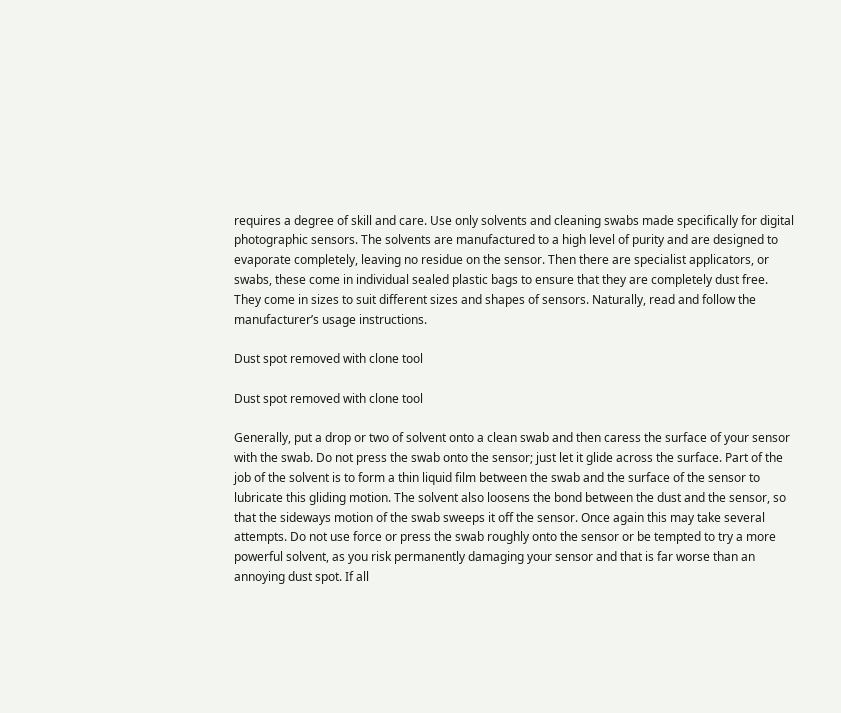requires a degree of skill and care. Use only solvents and cleaning swabs made specifically for digital photographic sensors. The solvents are manufactured to a high level of purity and are designed to evaporate completely, leaving no residue on the sensor. Then there are specialist applicators, or swabs, these come in individual sealed plastic bags to ensure that they are completely dust free. They come in sizes to suit different sizes and shapes of sensors. Naturally, read and follow the manufacturer’s usage instructions.

Dust spot removed with clone tool

Dust spot removed with clone tool

Generally, put a drop or two of solvent onto a clean swab and then caress the surface of your sensor with the swab. Do not press the swab onto the sensor; just let it glide across the surface. Part of the job of the solvent is to form a thin liquid film between the swab and the surface of the sensor to lubricate this gliding motion. The solvent also loosens the bond between the dust and the sensor, so that the sideways motion of the swab sweeps it off the sensor. Once again this may take several attempts. Do not use force or press the swab roughly onto the sensor or be tempted to try a more powerful solvent, as you risk permanently damaging your sensor and that is far worse than an annoying dust spot. If all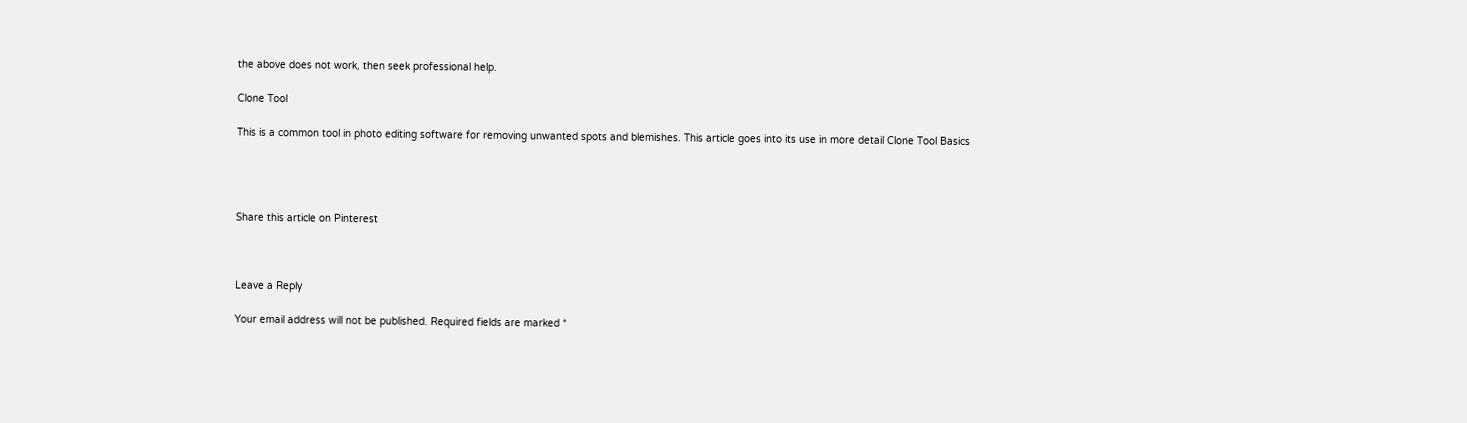the above does not work, then seek professional help.

Clone Tool

This is a common tool in photo editing software for removing unwanted spots and blemishes. This article goes into its use in more detail Clone Tool Basics




Share this article on Pinterest



Leave a Reply

Your email address will not be published. Required fields are marked *